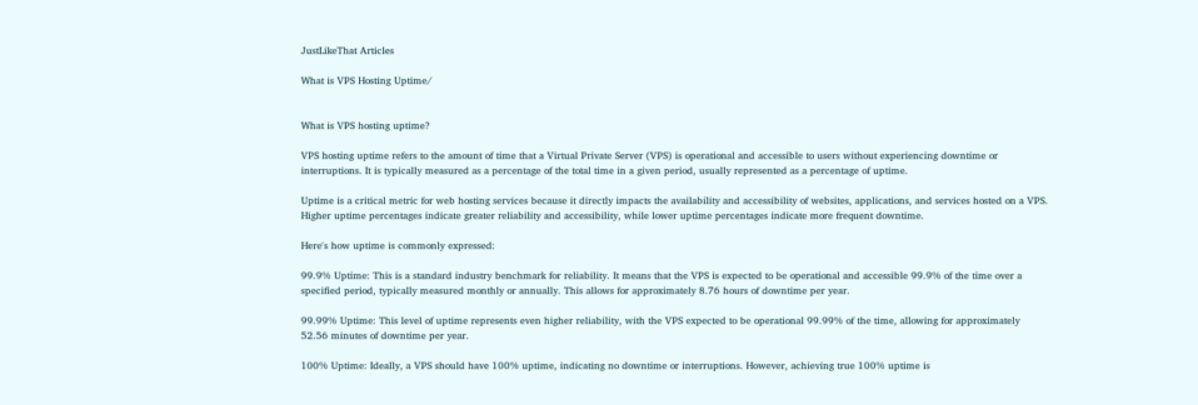JustLikeThat Articles

What is VPS Hosting Uptime/


What is VPS hosting uptime?

VPS hosting uptime refers to the amount of time that a Virtual Private Server (VPS) is operational and accessible to users without experiencing downtime or interruptions. It is typically measured as a percentage of the total time in a given period, usually represented as a percentage of uptime.

Uptime is a critical metric for web hosting services because it directly impacts the availability and accessibility of websites, applications, and services hosted on a VPS. Higher uptime percentages indicate greater reliability and accessibility, while lower uptime percentages indicate more frequent downtime.

Here's how uptime is commonly expressed:

99.9% Uptime: This is a standard industry benchmark for reliability. It means that the VPS is expected to be operational and accessible 99.9% of the time over a specified period, typically measured monthly or annually. This allows for approximately 8.76 hours of downtime per year.

99.99% Uptime: This level of uptime represents even higher reliability, with the VPS expected to be operational 99.99% of the time, allowing for approximately 52.56 minutes of downtime per year.

100% Uptime: Ideally, a VPS should have 100% uptime, indicating no downtime or interruptions. However, achieving true 100% uptime is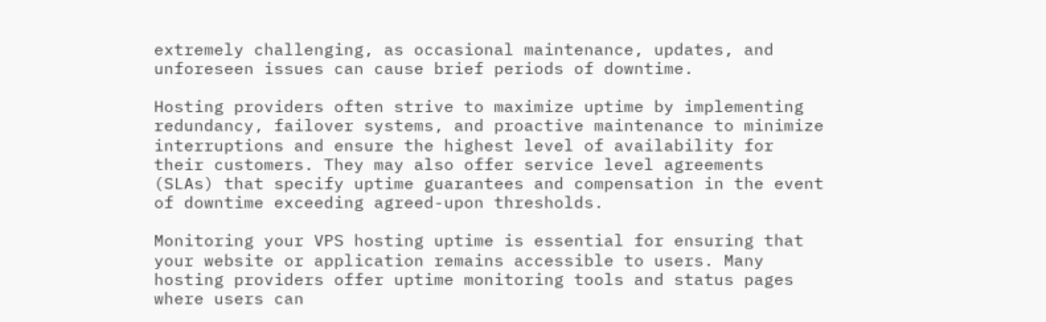extremely challenging, as occasional maintenance, updates, and unforeseen issues can cause brief periods of downtime.

Hosting providers often strive to maximize uptime by implementing redundancy, failover systems, and proactive maintenance to minimize interruptions and ensure the highest level of availability for their customers. They may also offer service level agreements (SLAs) that specify uptime guarantees and compensation in the event of downtime exceeding agreed-upon thresholds.

Monitoring your VPS hosting uptime is essential for ensuring that your website or application remains accessible to users. Many hosting providers offer uptime monitoring tools and status pages where users can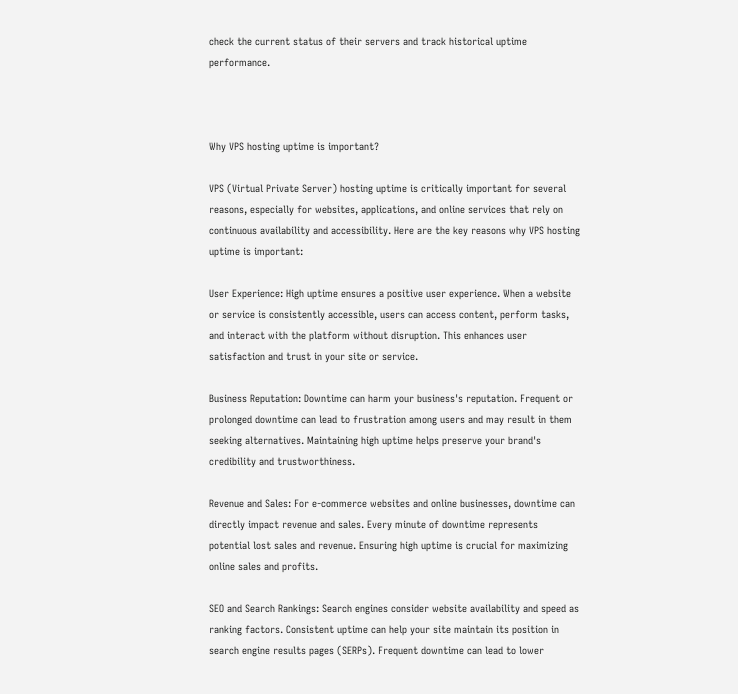check the current status of their servers and track historical uptime performance.



Why VPS hosting uptime is important?

VPS (Virtual Private Server) hosting uptime is critically important for several reasons, especially for websites, applications, and online services that rely on continuous availability and accessibility. Here are the key reasons why VPS hosting uptime is important:

User Experience: High uptime ensures a positive user experience. When a website or service is consistently accessible, users can access content, perform tasks, and interact with the platform without disruption. This enhances user satisfaction and trust in your site or service.

Business Reputation: Downtime can harm your business's reputation. Frequent or prolonged downtime can lead to frustration among users and may result in them seeking alternatives. Maintaining high uptime helps preserve your brand's credibility and trustworthiness.

Revenue and Sales: For e-commerce websites and online businesses, downtime can directly impact revenue and sales. Every minute of downtime represents potential lost sales and revenue. Ensuring high uptime is crucial for maximizing online sales and profits.

SEO and Search Rankings: Search engines consider website availability and speed as ranking factors. Consistent uptime can help your site maintain its position in search engine results pages (SERPs). Frequent downtime can lead to lower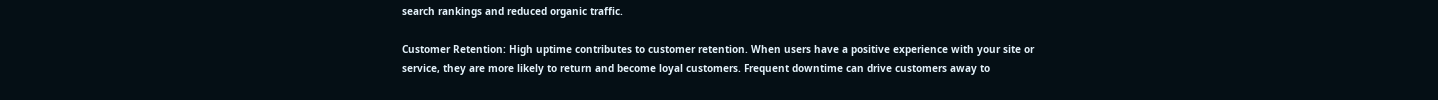search rankings and reduced organic traffic.

Customer Retention: High uptime contributes to customer retention. When users have a positive experience with your site or service, they are more likely to return and become loyal customers. Frequent downtime can drive customers away to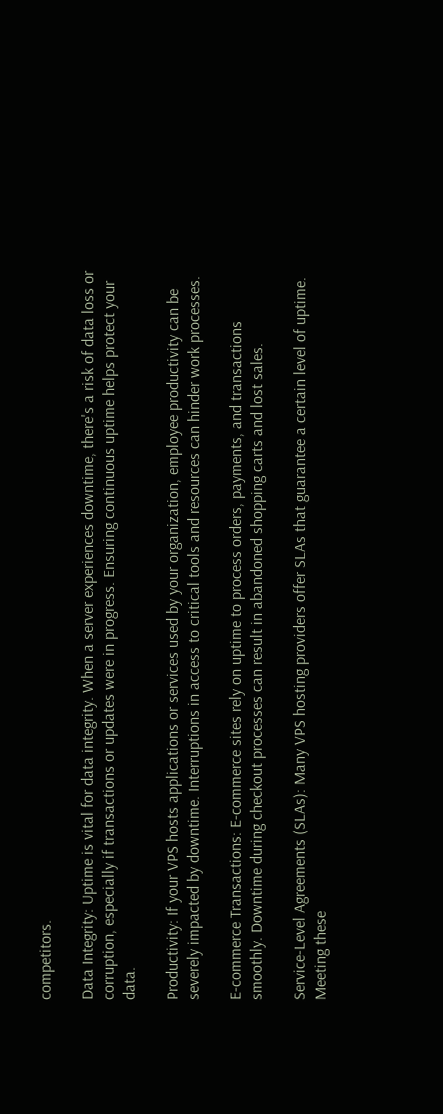competitors.

Data Integrity: Uptime is vital for data integrity. When a server experiences downtime, there's a risk of data loss or corruption, especially if transactions or updates were in progress. Ensuring continuous uptime helps protect your data.

Productivity: If your VPS hosts applications or services used by your organization, employee productivity can be severely impacted by downtime. Interruptions in access to critical tools and resources can hinder work processes.

E-commerce Transactions: E-commerce sites rely on uptime to process orders, payments, and transactions smoothly. Downtime during checkout processes can result in abandoned shopping carts and lost sales.

Service-Level Agreements (SLAs): Many VPS hosting providers offer SLAs that guarantee a certain level of uptime. Meeting these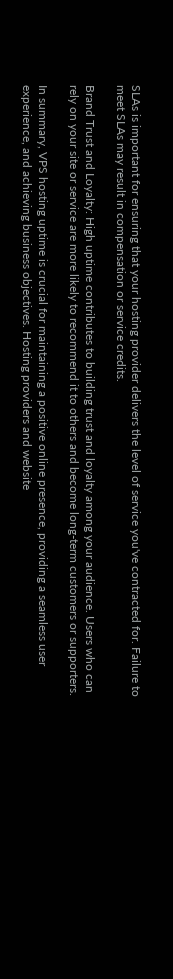SLAs is important for ensuring that your hosting provider delivers the level of service you've contracted for. Failure to meet SLAs may result in compensation or service credits.

Brand Trust and Loyalty: High uptime contributes to building trust and loyalty among your audience. Users who can rely on your site or service are more likely to recommend it to others and become long-term customers or supporters.

In summary, VPS hosting uptime is crucial for maintaining a positive online presence, providing a seamless user experience, and achieving business objectives. Hosting providers and website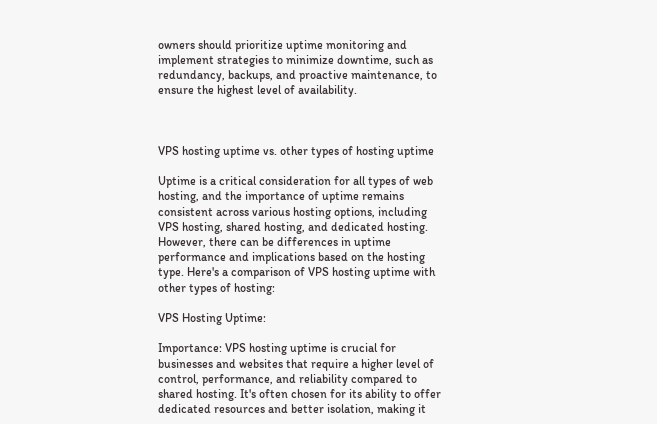owners should prioritize uptime monitoring and implement strategies to minimize downtime, such as redundancy, backups, and proactive maintenance, to ensure the highest level of availability.



VPS hosting uptime vs. other types of hosting uptime

Uptime is a critical consideration for all types of web hosting, and the importance of uptime remains consistent across various hosting options, including VPS hosting, shared hosting, and dedicated hosting. However, there can be differences in uptime performance and implications based on the hosting type. Here's a comparison of VPS hosting uptime with other types of hosting:

VPS Hosting Uptime:

Importance: VPS hosting uptime is crucial for businesses and websites that require a higher level of control, performance, and reliability compared to shared hosting. It's often chosen for its ability to offer dedicated resources and better isolation, making it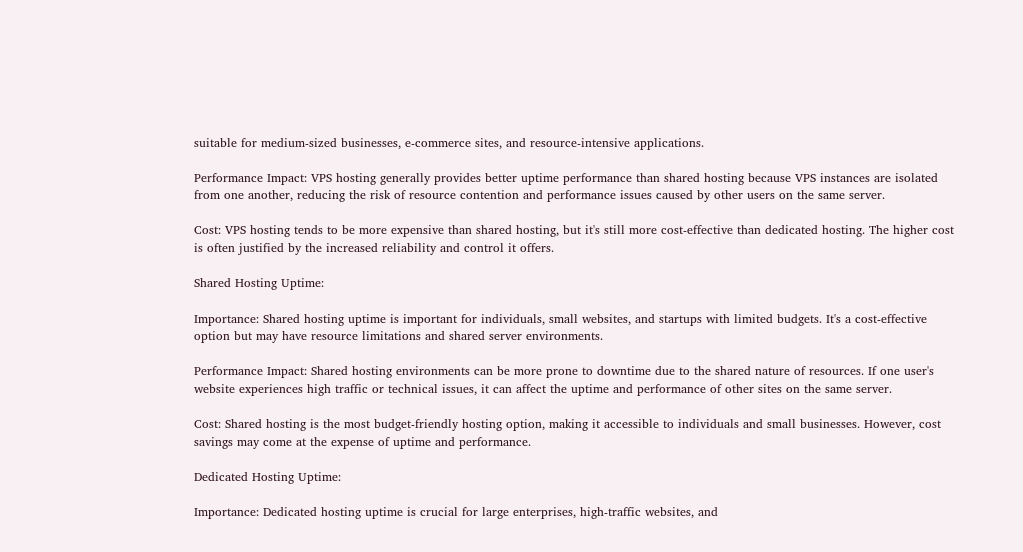suitable for medium-sized businesses, e-commerce sites, and resource-intensive applications.

Performance Impact: VPS hosting generally provides better uptime performance than shared hosting because VPS instances are isolated from one another, reducing the risk of resource contention and performance issues caused by other users on the same server.

Cost: VPS hosting tends to be more expensive than shared hosting, but it's still more cost-effective than dedicated hosting. The higher cost is often justified by the increased reliability and control it offers.

Shared Hosting Uptime:

Importance: Shared hosting uptime is important for individuals, small websites, and startups with limited budgets. It's a cost-effective option but may have resource limitations and shared server environments.

Performance Impact: Shared hosting environments can be more prone to downtime due to the shared nature of resources. If one user's website experiences high traffic or technical issues, it can affect the uptime and performance of other sites on the same server.

Cost: Shared hosting is the most budget-friendly hosting option, making it accessible to individuals and small businesses. However, cost savings may come at the expense of uptime and performance.

Dedicated Hosting Uptime:

Importance: Dedicated hosting uptime is crucial for large enterprises, high-traffic websites, and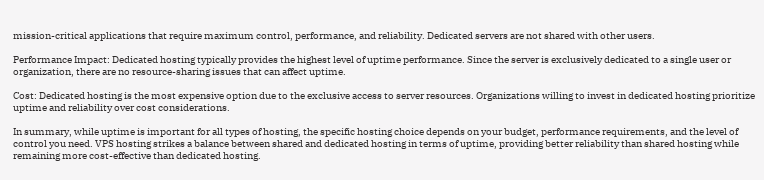mission-critical applications that require maximum control, performance, and reliability. Dedicated servers are not shared with other users.

Performance Impact: Dedicated hosting typically provides the highest level of uptime performance. Since the server is exclusively dedicated to a single user or organization, there are no resource-sharing issues that can affect uptime.

Cost: Dedicated hosting is the most expensive option due to the exclusive access to server resources. Organizations willing to invest in dedicated hosting prioritize uptime and reliability over cost considerations.

In summary, while uptime is important for all types of hosting, the specific hosting choice depends on your budget, performance requirements, and the level of control you need. VPS hosting strikes a balance between shared and dedicated hosting in terms of uptime, providing better reliability than shared hosting while remaining more cost-effective than dedicated hosting.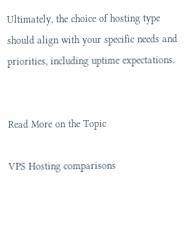Ultimately, the choice of hosting type should align with your specific needs and priorities, including uptime expectations.


Read More on the Topic

VPS Hosting comparisons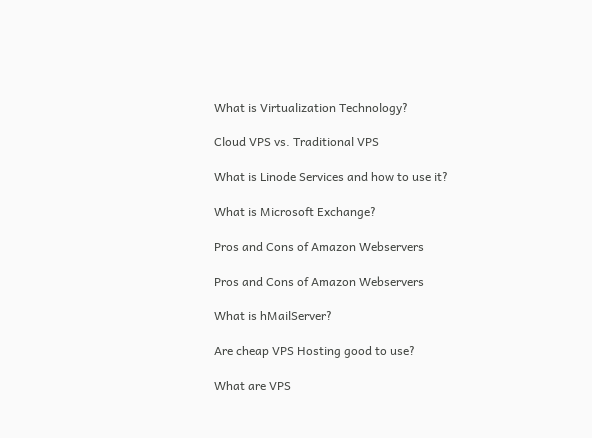What is Virtualization Technology?

Cloud VPS vs. Traditional VPS

What is Linode Services and how to use it?

What is Microsoft Exchange?

Pros and Cons of Amazon Webservers

Pros and Cons of Amazon Webservers

What is hMailServer?

Are cheap VPS Hosting good to use?

What are VPS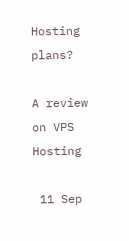Hosting plans?

A review on VPS Hosting

 11 Sep